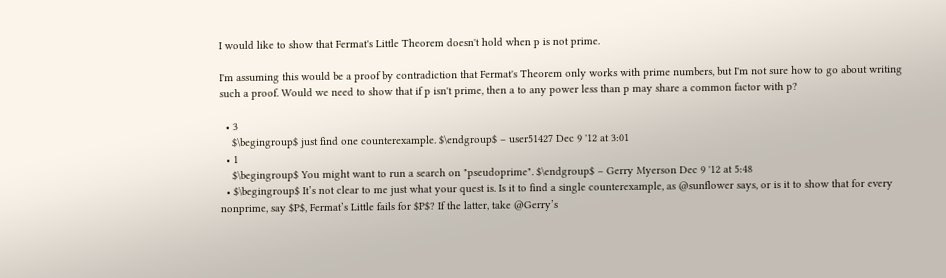I would like to show that Fermat's Little Theorem doesn't hold when p is not prime.

I'm assuming this would be a proof by contradiction that Fermat's Theorem only works with prime numbers, but I'm not sure how to go about writing such a proof. Would we need to show that if p isn't prime, then a to any power less than p may share a common factor with p?

  • 3
    $\begingroup$ just find one counterexample. $\endgroup$ – user51427 Dec 9 '12 at 3:01
  • 1
    $\begingroup$ You might want to run a search on "pseudoprime". $\endgroup$ – Gerry Myerson Dec 9 '12 at 5:48
  • $\begingroup$ It’s not clear to me just what your quest is. Is it to find a single counterexample, as @sunflower says, or is it to show that for every nonprime, say $P$, Fermat’s Little fails for $P$? If the latter, take @Gerry’s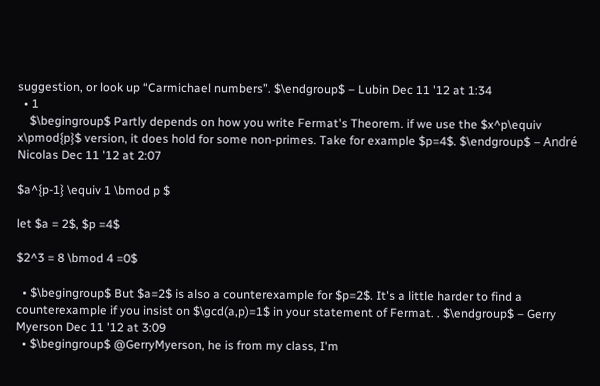suggestion, or look up “Carmichael numbers”. $\endgroup$ – Lubin Dec 11 '12 at 1:34
  • 1
    $\begingroup$ Partly depends on how you write Fermat's Theorem. if we use the $x^p\equiv x\pmod{p}$ version, it does hold for some non-primes. Take for example $p=4$. $\endgroup$ – André Nicolas Dec 11 '12 at 2:07

$a^{p-1} \equiv 1 \bmod p $

let $a = 2$, $p =4$

$2^3 = 8 \bmod 4 =0$

  • $\begingroup$ But $a=2$ is also a counterexample for $p=2$. It's a little harder to find a counterexample if you insist on $\gcd(a,p)=1$ in your statement of Fermat. . $\endgroup$ – Gerry Myerson Dec 11 '12 at 3:09
  • $\begingroup$ @GerryMyerson, he is from my class, I'm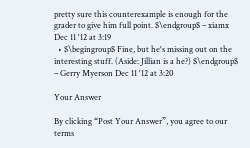pretty sure this counterexample is enough for the grader to give him full point. $\endgroup$ – xiamx Dec 11 '12 at 3:19
  • $\begingroup$ Fine, but he's missing out on the interesting stuff. (Aside: Jillian is a he?) $\endgroup$ – Gerry Myerson Dec 11 '12 at 3:20

Your Answer

By clicking “Post Your Answer”, you agree to our terms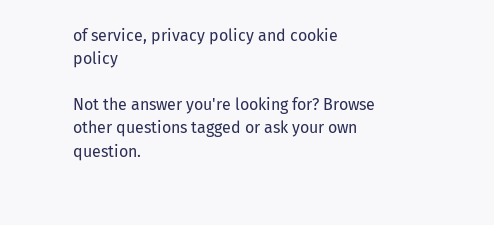of service, privacy policy and cookie policy

Not the answer you're looking for? Browse other questions tagged or ask your own question.